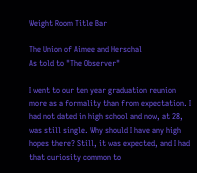Weight Room Title Bar

The Union of Aimee and Herschal
As told to "The Observer"

I went to our ten year graduation reunion more as a formality than from expectation. I had not dated in high school and now, at 28, was still single. Why should I have any high hopes there? Still, it was expected, and I had that curiosity common to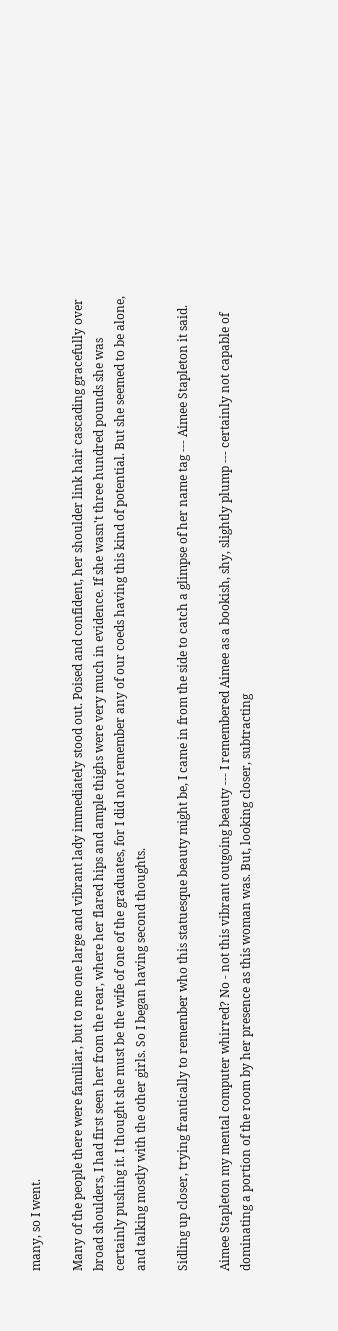many, so I went.

Many of the people there were familiar, but to me one large and vibrant lady immediately stood out. Poised and confident, her shoulder link hair cascading gracefully over broad shoulders, I had first seen her from the rear, where her flared hips and ample thighs were very much in evidence. If she wasn't three hundred pounds she was certainly pushing it. I thought she must be the wife of one of the graduates, for I did not remember any of our coeds having this kind of potential. But she seemed to be alone, and talking mostly with the other girls. So I began having second thoughts.

Sidling up closer, trying frantically to remember who this statuesque beauty might be, I came in from the side to catch a glimpse of her name tag --- Aimee Stapleton it said.

Aimee Stapleton my mental computer whirred? No - not this vibrant outgoing beauty --- I remembered Aimee as a bookish, shy, slightly plump --- certainly not capable of dominating a portion of the room by her presence as this woman was. But, looking closer, subtracting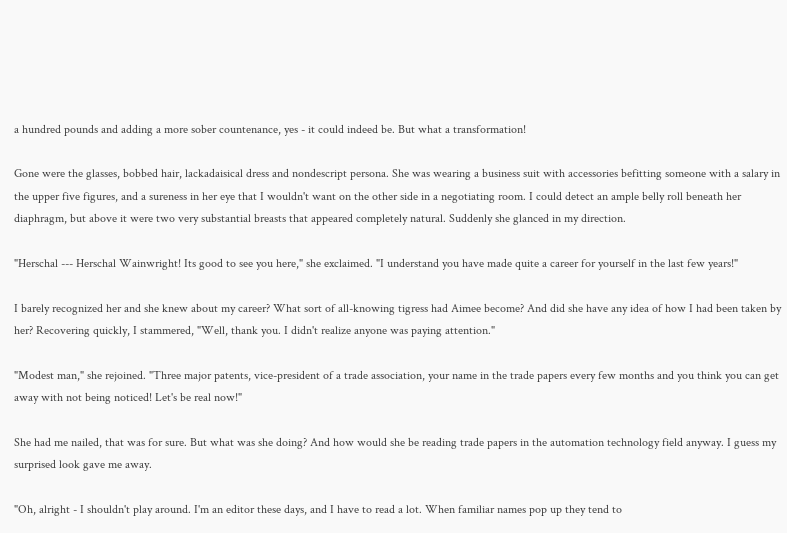a hundred pounds and adding a more sober countenance, yes - it could indeed be. But what a transformation!

Gone were the glasses, bobbed hair, lackadaisical dress and nondescript persona. She was wearing a business suit with accessories befitting someone with a salary in the upper five figures, and a sureness in her eye that I wouldn't want on the other side in a negotiating room. I could detect an ample belly roll beneath her diaphragm, but above it were two very substantial breasts that appeared completely natural. Suddenly she glanced in my direction.

"Herschal --- Herschal Wainwright! Its good to see you here," she exclaimed. "I understand you have made quite a career for yourself in the last few years!"

I barely recognized her and she knew about my career? What sort of all-knowing tigress had Aimee become? And did she have any idea of how I had been taken by her? Recovering quickly, I stammered, "Well, thank you. I didn't realize anyone was paying attention."

"Modest man," she rejoined. "Three major patents, vice-president of a trade association, your name in the trade papers every few months and you think you can get away with not being noticed! Let's be real now!"

She had me nailed, that was for sure. But what was she doing? And how would she be reading trade papers in the automation technology field anyway. I guess my surprised look gave me away.

"Oh, alright - I shouldn't play around. I'm an editor these days, and I have to read a lot. When familiar names pop up they tend to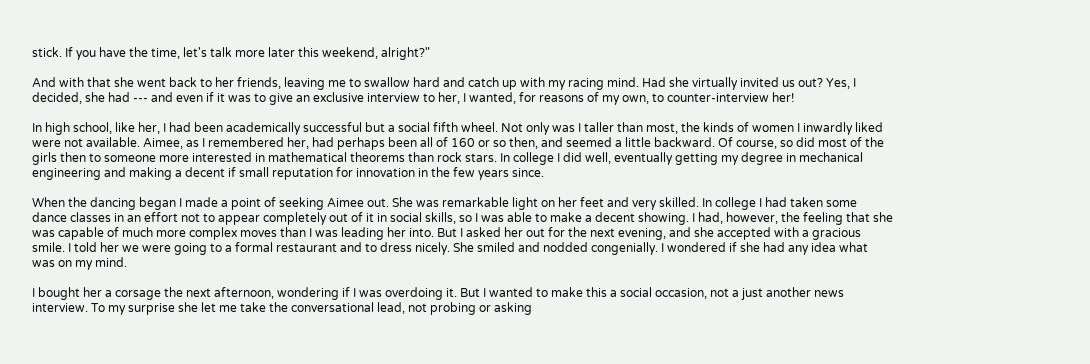stick. If you have the time, let's talk more later this weekend, alright?"

And with that she went back to her friends, leaving me to swallow hard and catch up with my racing mind. Had she virtually invited us out? Yes, I decided, she had --- and even if it was to give an exclusive interview to her, I wanted, for reasons of my own, to counter-interview her!

In high school, like her, I had been academically successful but a social fifth wheel. Not only was I taller than most, the kinds of women I inwardly liked were not available. Aimee, as I remembered her, had perhaps been all of 160 or so then, and seemed a little backward. Of course, so did most of the girls then to someone more interested in mathematical theorems than rock stars. In college I did well, eventually getting my degree in mechanical engineering and making a decent if small reputation for innovation in the few years since.

When the dancing began I made a point of seeking Aimee out. She was remarkable light on her feet and very skilled. In college I had taken some dance classes in an effort not to appear completely out of it in social skills, so I was able to make a decent showing. I had, however, the feeling that she was capable of much more complex moves than I was leading her into. But I asked her out for the next evening, and she accepted with a gracious smile. I told her we were going to a formal restaurant and to dress nicely. She smiled and nodded congenially. I wondered if she had any idea what was on my mind.

I bought her a corsage the next afternoon, wondering if I was overdoing it. But I wanted to make this a social occasion, not a just another news interview. To my surprise she let me take the conversational lead, not probing or asking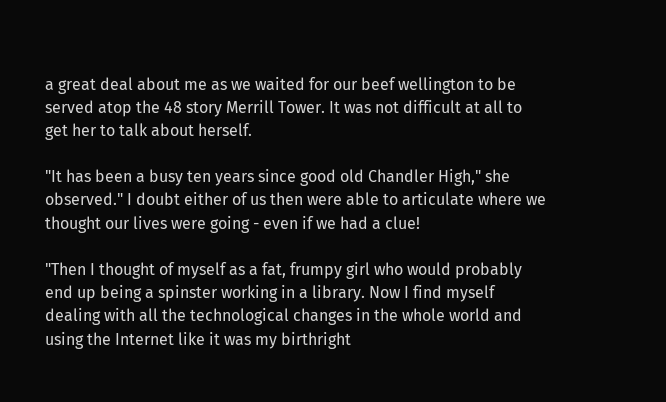a great deal about me as we waited for our beef wellington to be served atop the 48 story Merrill Tower. It was not difficult at all to get her to talk about herself.

"It has been a busy ten years since good old Chandler High," she observed." I doubt either of us then were able to articulate where we thought our lives were going - even if we had a clue!

"Then I thought of myself as a fat, frumpy girl who would probably end up being a spinster working in a library. Now I find myself dealing with all the technological changes in the whole world and using the Internet like it was my birthright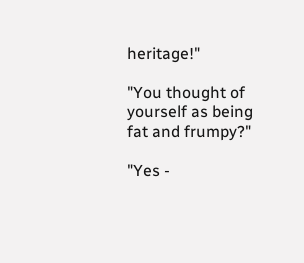heritage!"

"You thought of yourself as being fat and frumpy?"

"Yes -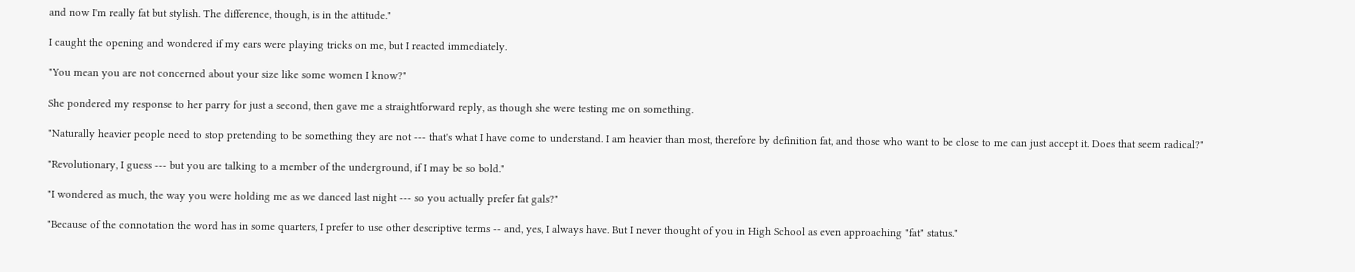and now I'm really fat but stylish. The difference, though, is in the attitude."

I caught the opening and wondered if my ears were playing tricks on me, but I reacted immediately.

"You mean you are not concerned about your size like some women I know?"

She pondered my response to her parry for just a second, then gave me a straightforward reply, as though she were testing me on something.

"Naturally heavier people need to stop pretending to be something they are not --- that's what I have come to understand. I am heavier than most, therefore by definition fat, and those who want to be close to me can just accept it. Does that seem radical?"

"Revolutionary, I guess --- but you are talking to a member of the underground, if I may be so bold."

"I wondered as much, the way you were holding me as we danced last night --- so you actually prefer fat gals?"

"Because of the connotation the word has in some quarters, I prefer to use other descriptive terms -- and, yes, I always have. But I never thought of you in High School as even approaching "fat" status."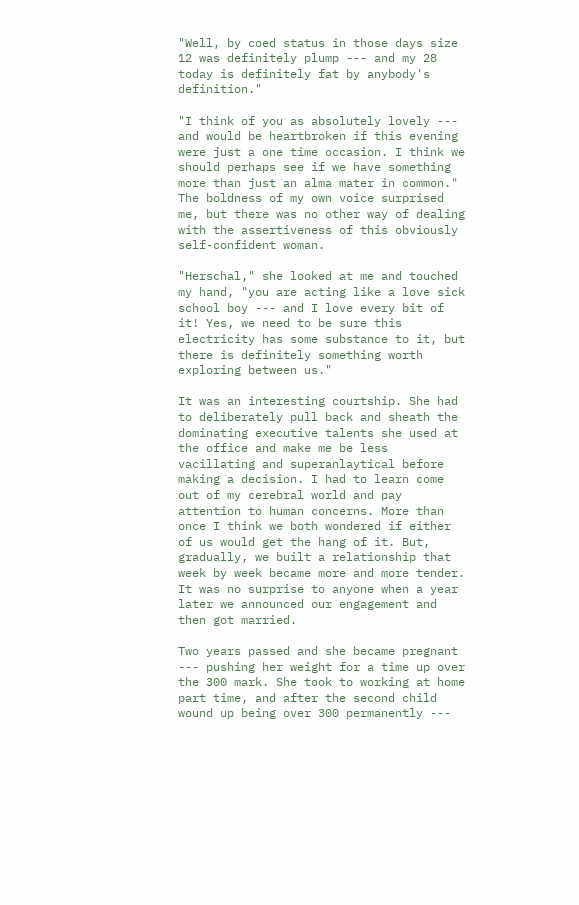"Well, by coed status in those days size 12 was definitely plump --- and my 28 today is definitely fat by anybody's definition."

"I think of you as absolutely lovely --- and would be heartbroken if this evening were just a one time occasion. I think we should perhaps see if we have something more than just an alma mater in common." The boldness of my own voice surprised me, but there was no other way of dealing with the assertiveness of this obviously self-confident woman.

"Herschal," she looked at me and touched my hand, "you are acting like a love sick school boy --- and I love every bit of it! Yes, we need to be sure this electricity has some substance to it, but there is definitely something worth exploring between us."

It was an interesting courtship. She had to deliberately pull back and sheath the dominating executive talents she used at the office and make me be less vacillating and superanlaytical before making a decision. I had to learn come out of my cerebral world and pay attention to human concerns. More than once I think we both wondered if either of us would get the hang of it. But, gradually, we built a relationship that week by week became more and more tender. It was no surprise to anyone when a year later we announced our engagement and then got married.

Two years passed and she became pregnant --- pushing her weight for a time up over the 300 mark. She took to working at home part time, and after the second child wound up being over 300 permanently ---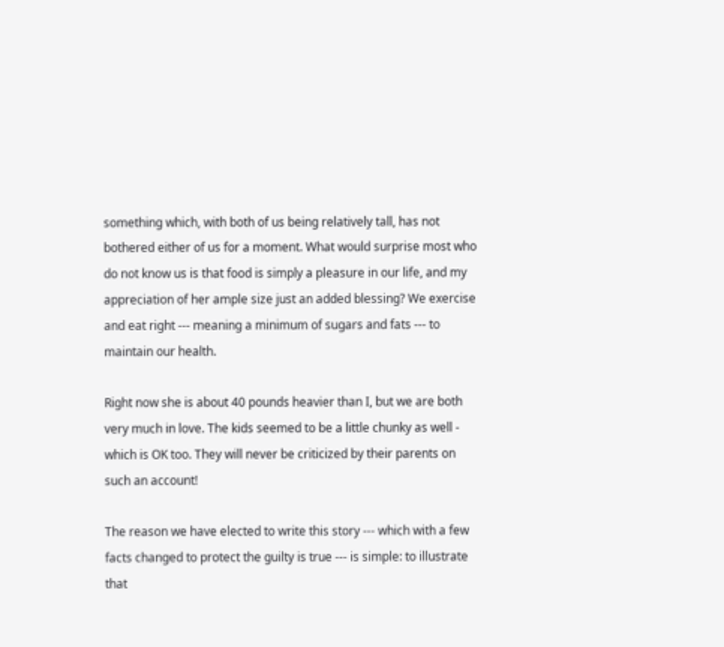something which, with both of us being relatively tall, has not bothered either of us for a moment. What would surprise most who do not know us is that food is simply a pleasure in our life, and my appreciation of her ample size just an added blessing? We exercise and eat right --- meaning a minimum of sugars and fats --- to maintain our health.

Right now she is about 40 pounds heavier than I, but we are both very much in love. The kids seemed to be a little chunky as well - which is OK too. They will never be criticized by their parents on such an account!

The reason we have elected to write this story --- which with a few facts changed to protect the guilty is true --- is simple: to illustrate that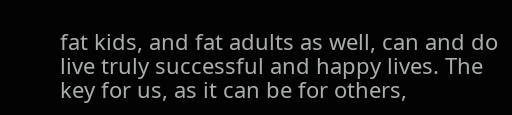fat kids, and fat adults as well, can and do live truly successful and happy lives. The key for us, as it can be for others,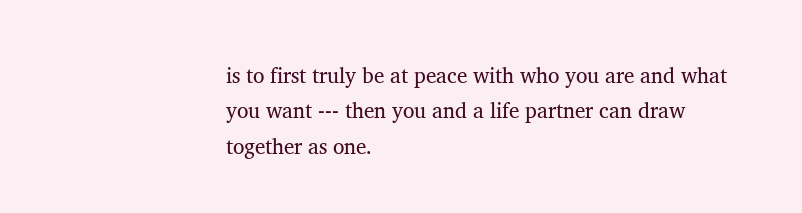is to first truly be at peace with who you are and what you want --- then you and a life partner can draw together as one.